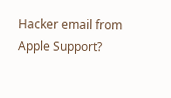Hacker email from Apple Support?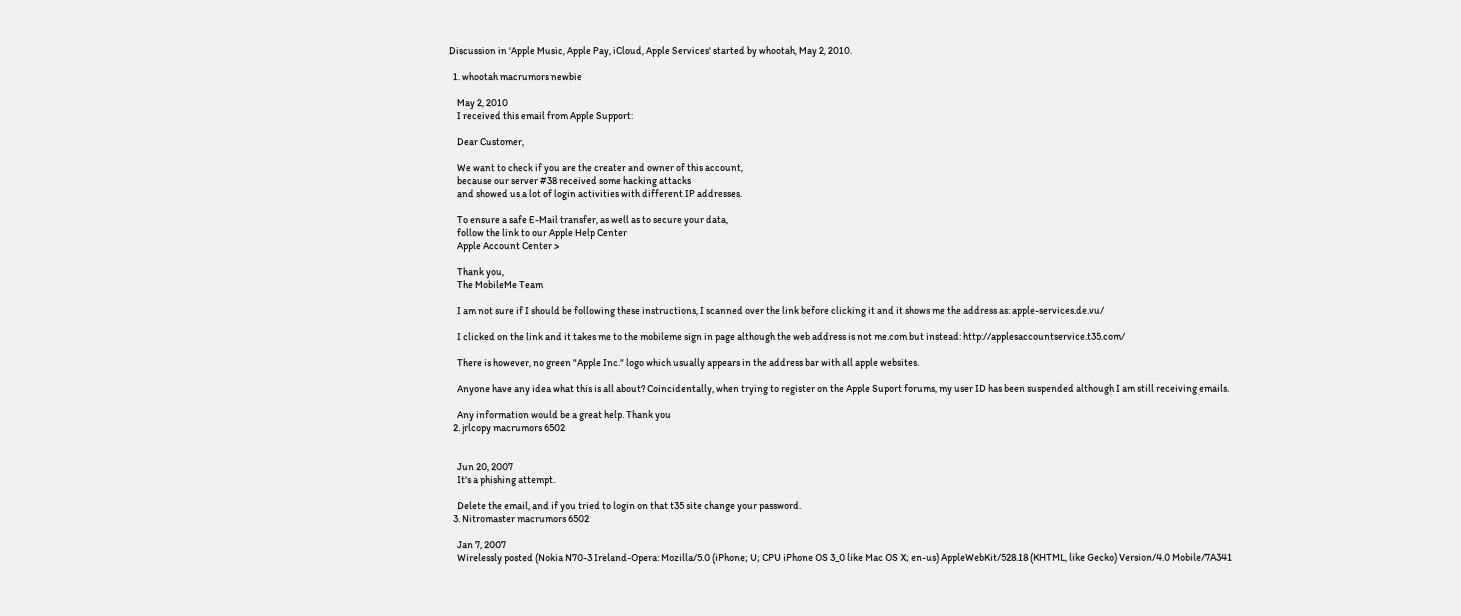Discussion in 'Apple Music, Apple Pay, iCloud, Apple Services' started by whootah, May 2, 2010.

  1. whootah macrumors newbie

    May 2, 2010
    I received this email from Apple Support:

    Dear Customer,

    We want to check if you are the creater and owner of this account,
    because our server #38 received some hacking attacks
    and showed us a lot of login activities with different IP addresses.

    To ensure a safe E-Mail transfer, as well as to secure your data,
    follow the link to our Apple Help Center
    Apple Account Center >

    Thank you,
    The MobileMe Team

    I am not sure if I should be following these instructions, I scanned over the link before clicking it and it shows me the address as: apple-services.de.vu/

    I clicked on the link and it takes me to the mobileme sign in page although the web address is not me.com but instead: http://applesaccountservice.t35.com/

    There is however, no green "Apple Inc." logo which usually appears in the address bar with all apple websites.

    Anyone have any idea what this is all about? Coincidentally, when trying to register on the Apple Suport forums, my user ID has been suspended although I am still receiving emails.

    Any information would be a great help. Thank you
  2. jrlcopy macrumors 6502


    Jun 20, 2007
    It's a phishing attempt.

    Delete the email, and if you tried to login on that t35 site change your password.
  3. Nitromaster macrumors 6502

    Jan 7, 2007
    Wirelessly posted (Nokia N70-3 Ireland-Opera: Mozilla/5.0 (iPhone; U; CPU iPhone OS 3_0 like Mac OS X; en-us) AppleWebKit/528.18 (KHTML, like Gecko) Version/4.0 Mobile/7A341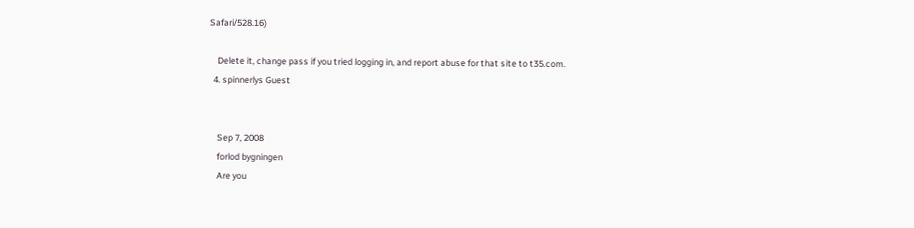Safari/528.16)

    Delete it, change pass if you tried logging in, and report abuse for that site to t35.com.
  4. spinnerlys Guest


    Sep 7, 2008
    forlod bygningen
    Are you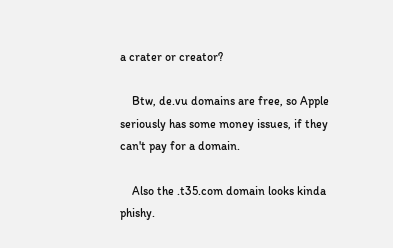a crater or creator?

    Btw, de.vu domains are free, so Apple seriously has some money issues, if they can't pay for a domain.

    Also the .t35.com domain looks kinda phishy.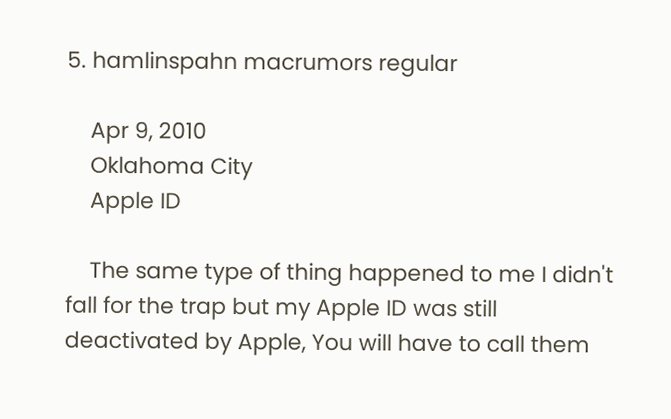5. hamlinspahn macrumors regular

    Apr 9, 2010
    Oklahoma City
    Apple ID

    The same type of thing happened to me I didn't fall for the trap but my Apple ID was still deactivated by Apple, You will have to call them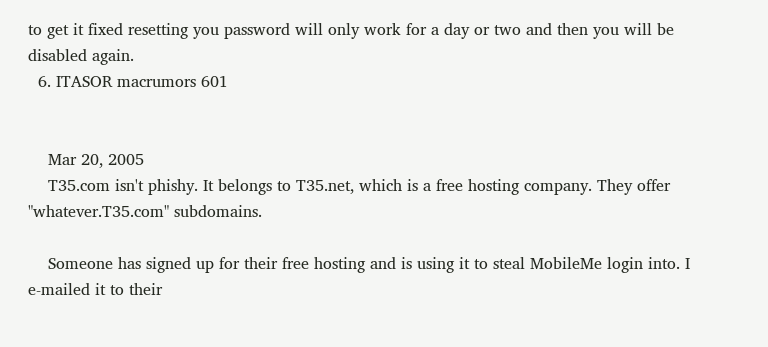to get it fixed resetting you password will only work for a day or two and then you will be disabled again.
  6. ITASOR macrumors 601


    Mar 20, 2005
    T35.com isn't phishy. It belongs to T35.net, which is a free hosting company. They offer "whatever.T35.com" subdomains.

    Someone has signed up for their free hosting and is using it to steal MobileMe login into. I e-mailed it to their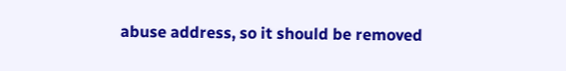abuse address, so it should be removed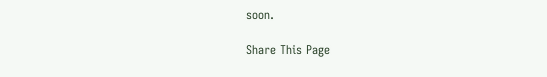soon.

Share This Page